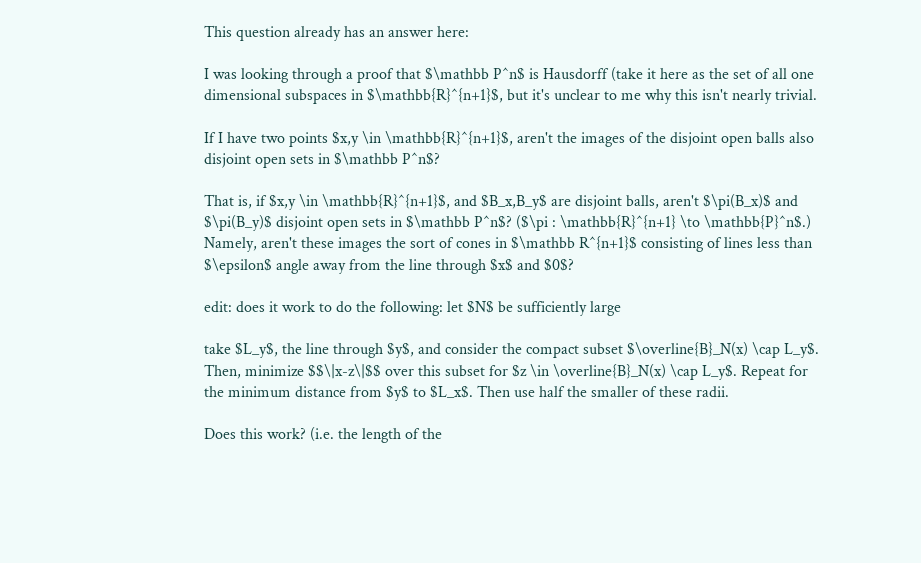This question already has an answer here:

I was looking through a proof that $\mathbb P^n$ is Hausdorff (take it here as the set of all one dimensional subspaces in $\mathbb{R}^{n+1}$, but it's unclear to me why this isn't nearly trivial.

If I have two points $x,y \in \mathbb{R}^{n+1}$, aren't the images of the disjoint open balls also disjoint open sets in $\mathbb P^n$?

That is, if $x,y \in \mathbb{R}^{n+1}$, and $B_x,B_y$ are disjoint balls, aren't $\pi(B_x)$ and $\pi(B_y)$ disjoint open sets in $\mathbb P^n$? ($\pi : \mathbb{R}^{n+1} \to \mathbb{P}^n$.) Namely, aren't these images the sort of cones in $\mathbb R^{n+1}$ consisting of lines less than $\epsilon$ angle away from the line through $x$ and $0$?

edit: does it work to do the following: let $N$ be sufficiently large

take $L_y$, the line through $y$, and consider the compact subset $\overline{B}_N(x) \cap L_y$. Then, minimize $$\|x-z\|$$ over this subset for $z \in \overline{B}_N(x) \cap L_y$. Repeat for the minimum distance from $y$ to $L_x$. Then use half the smaller of these radii.

Does this work? (i.e. the length of the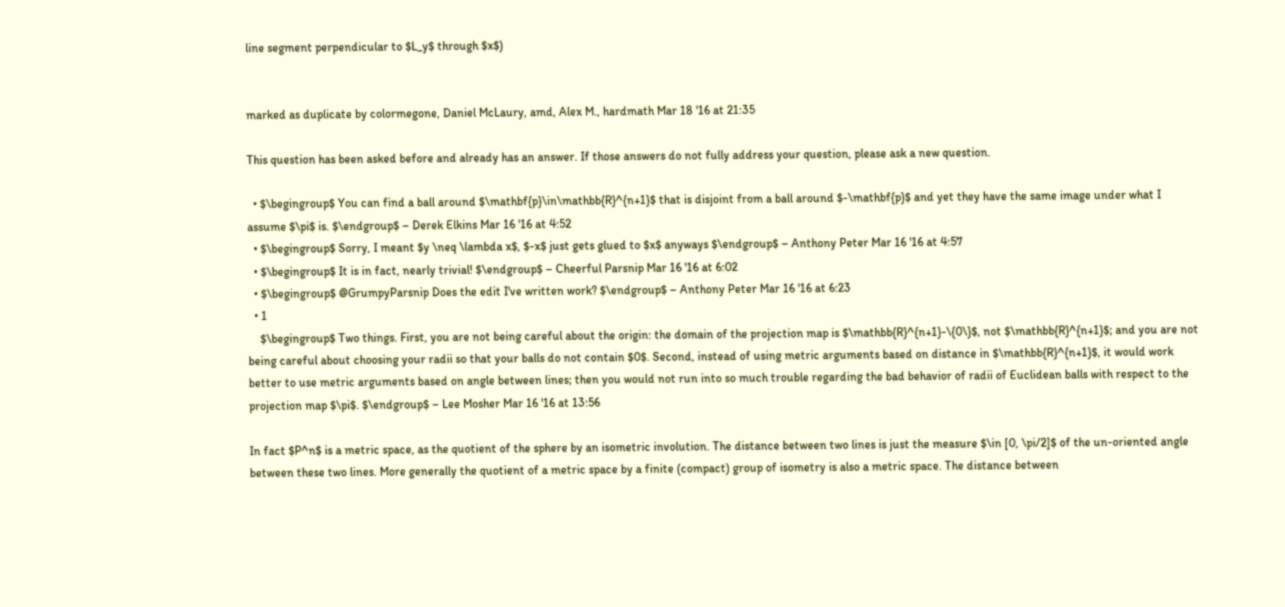line segment perpendicular to $L_y$ through $x$)


marked as duplicate by colormegone, Daniel McLaury, amd, Alex M., hardmath Mar 18 '16 at 21:35

This question has been asked before and already has an answer. If those answers do not fully address your question, please ask a new question.

  • $\begingroup$ You can find a ball around $\mathbf{p}\in\mathbb{R}^{n+1}$ that is disjoint from a ball around $-\mathbf{p}$ and yet they have the same image under what I assume $\pi$ is. $\endgroup$ – Derek Elkins Mar 16 '16 at 4:52
  • $\begingroup$ Sorry, I meant $y \neq \lambda x$, $-x$ just gets glued to $x$ anyways $\endgroup$ – Anthony Peter Mar 16 '16 at 4:57
  • $\begingroup$ It is in fact, nearly trivial! $\endgroup$ – Cheerful Parsnip Mar 16 '16 at 6:02
  • $\begingroup$ @GrumpyParsnip Does the edit I've written work? $\endgroup$ – Anthony Peter Mar 16 '16 at 6:23
  • 1
    $\begingroup$ Two things. First, you are not being careful about the origin: the domain of the projection map is $\mathbb{R}^{n+1}-\{0\}$, not $\mathbb{R}^{n+1}$; and you are not being careful about choosing your radii so that your balls do not contain $0$. Second, instead of using metric arguments based on distance in $\mathbb{R}^{n+1}$, it would work better to use metric arguments based on angle between lines; then you would not run into so much trouble regarding the bad behavior of radii of Euclidean balls with respect to the projection map $\pi$. $\endgroup$ – Lee Mosher Mar 16 '16 at 13:56

In fact $P^n$ is a metric space, as the quotient of the sphere by an isometric involution. The distance between two lines is just the measure $\in [0, \pi/2]$ of the un-oriented angle between these two lines. More generally the quotient of a metric space by a finite (compact) group of isometry is also a metric space. The distance between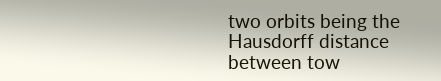two orbits being the Hausdorff distance between tow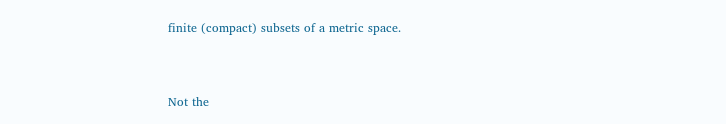finite (compact) subsets of a metric space.


Not the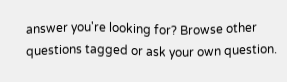answer you're looking for? Browse other questions tagged or ask your own question.